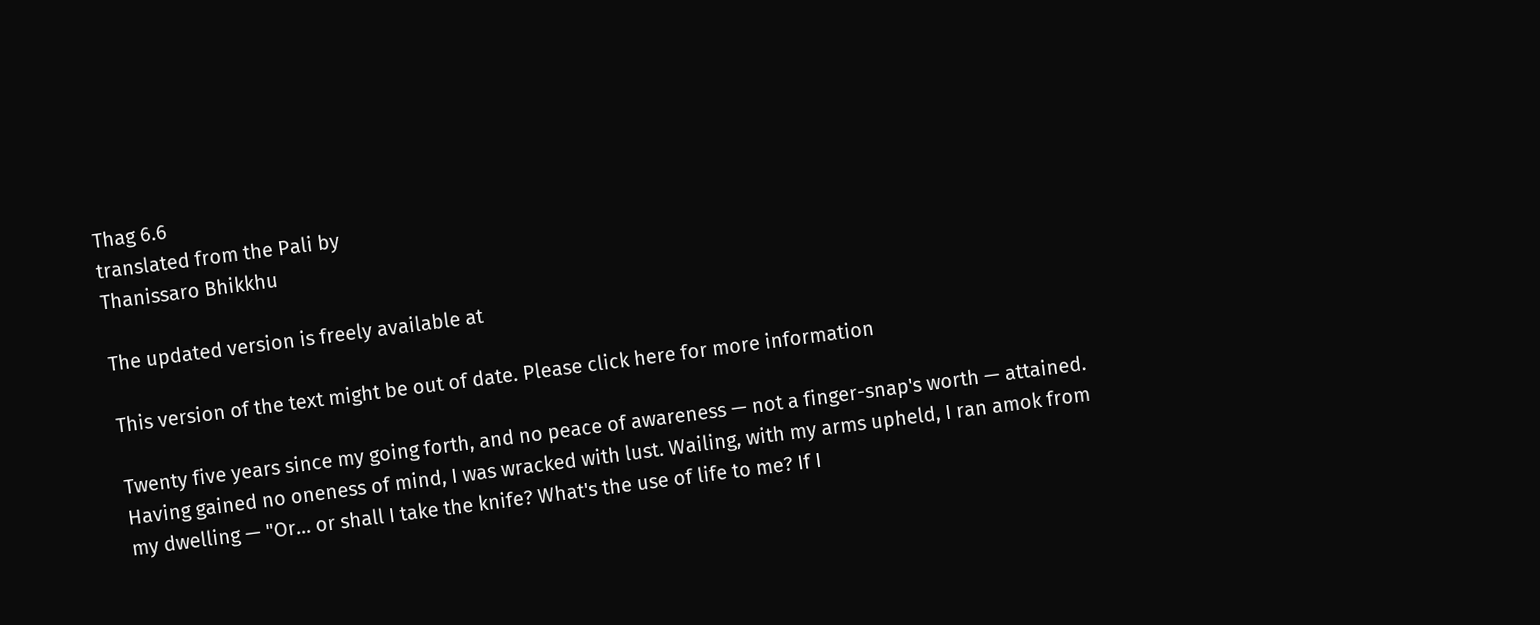Thag 6.6
translated from the Pali by
Thanissaro Bhikkhu

The updated version is freely available at

This version of the text might be out of date. Please click here for more information

Twenty five years since my going forth, and no peace of awareness — not a finger-snap's worth — attained. Having gained no oneness of mind, I was wracked with lust. Wailing, with my arms upheld, I ran amok from my dwelling — "Or... or shall I take the knife? What's the use of life to me? If I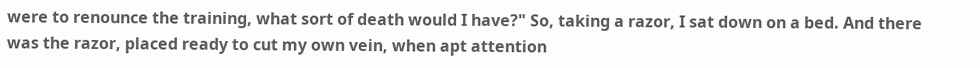were to renounce the training, what sort of death would I have?" So, taking a razor, I sat down on a bed. And there was the razor, placed ready to cut my own vein, when apt attention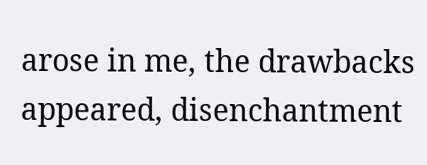arose in me, the drawbacks appeared, disenchantment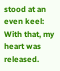stood at an even keel: With that, my heart was released.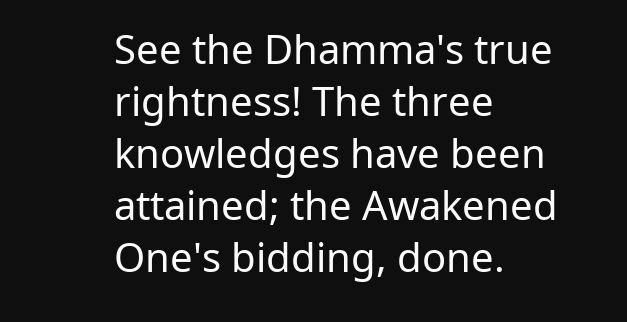See the Dhamma's true rightness! The three knowledges have been attained; the Awakened One's bidding, done.